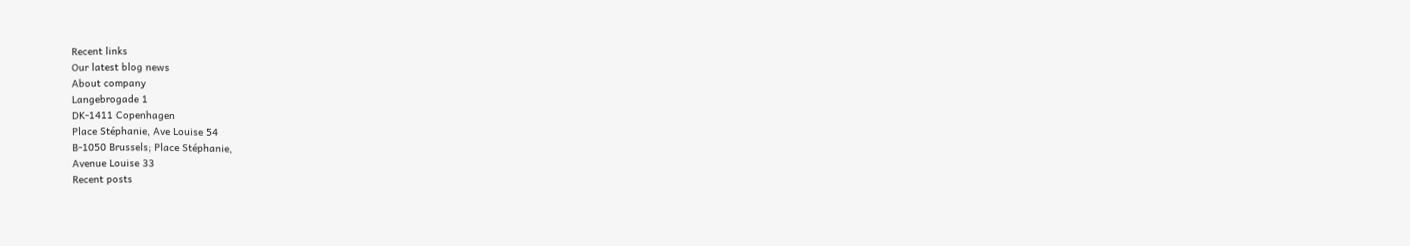Recent links
Our latest blog news
About company
Langebrogade 1
DK-1411 Copenhagen
Place Stéphanie, Ave Louise 54
B-1050 Brussels; Place Stéphanie,
Avenue Louise 33
Recent posts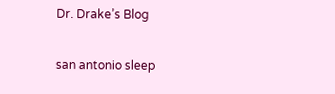Dr. Drake’s Blog

san antonio sleep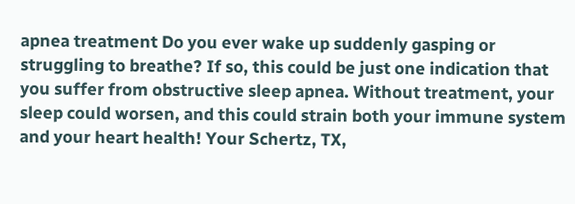apnea treatment Do you ever wake up suddenly gasping or struggling to breathe? If so, this could be just one indication that you suffer from obstructive sleep apnea. Without treatment, your sleep could worsen, and this could strain both your immune system and your heart health! Your Schertz, TX,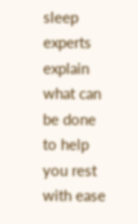sleep experts explain what can be done to help you rest with ease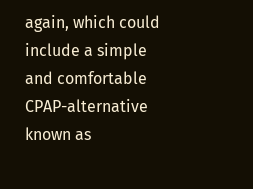again, which could include a simple and comfortable CPAP-alternative known as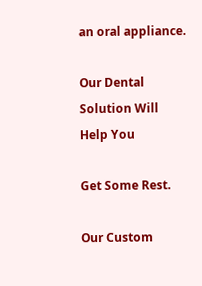an oral appliance.

Our Dental Solution Will Help You

Get Some Rest.

Our Custom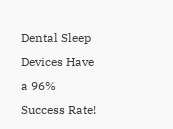Dental Sleep Devices Have a 96% Success Rate!